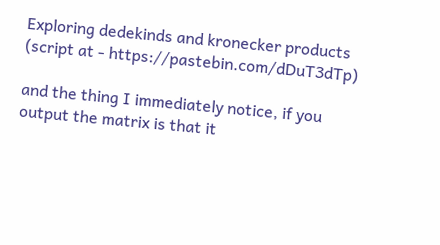Exploring dedekinds and kronecker products (script at - https://pastebin.com/dDuT3dTp)

and the thing I immediately notice, if you output the matrix is that it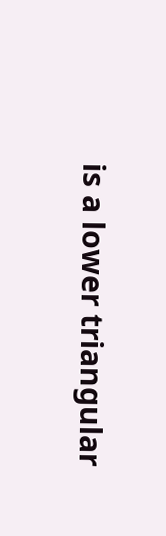is a lower triangular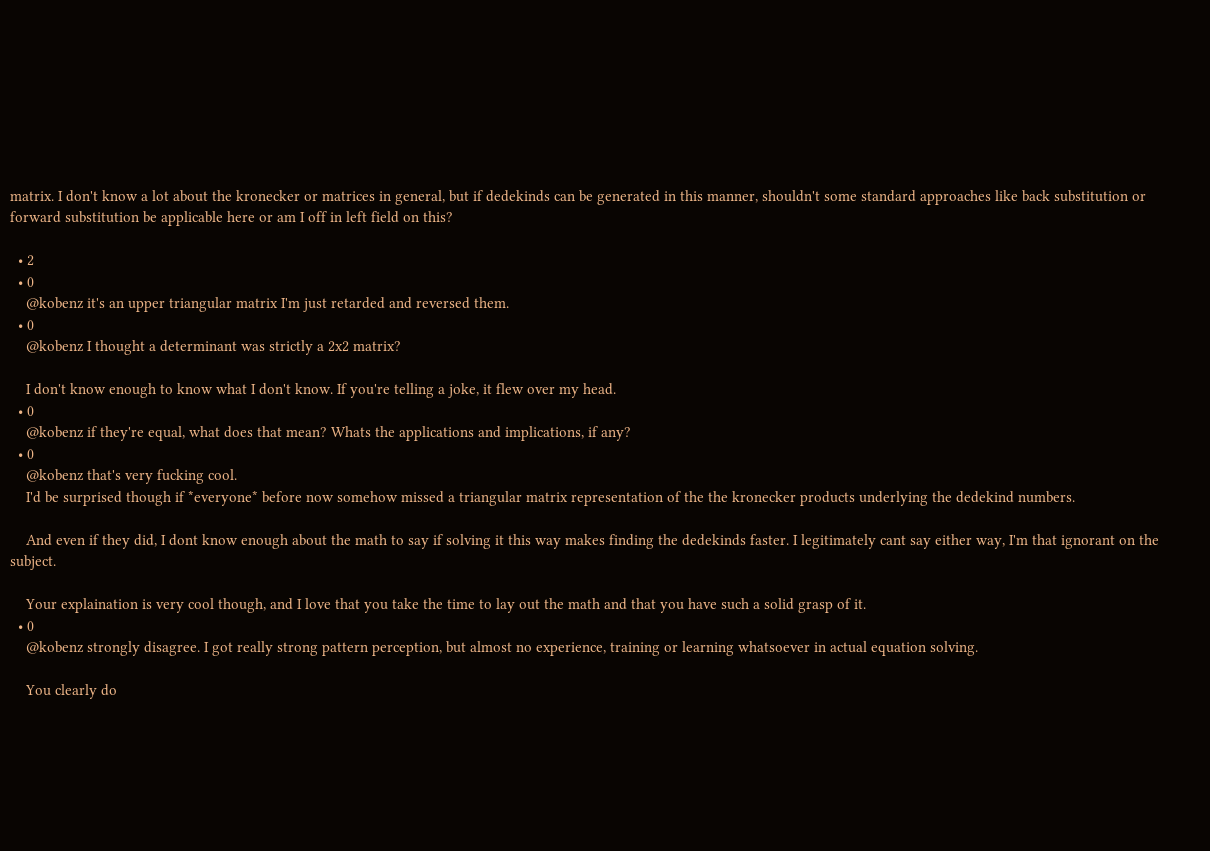matrix. I don't know a lot about the kronecker or matrices in general, but if dedekinds can be generated in this manner, shouldn't some standard approaches like back substitution or forward substitution be applicable here or am I off in left field on this?

  • 2
  • 0
    @kobenz it's an upper triangular matrix I'm just retarded and reversed them.
  • 0
    @kobenz I thought a determinant was strictly a 2x2 matrix?

    I don't know enough to know what I don't know. If you're telling a joke, it flew over my head.
  • 0
    @kobenz if they're equal, what does that mean? Whats the applications and implications, if any?
  • 0
    @kobenz that's very fucking cool.
    I'd be surprised though if *everyone* before now somehow missed a triangular matrix representation of the the kronecker products underlying the dedekind numbers.

    And even if they did, I dont know enough about the math to say if solving it this way makes finding the dedekinds faster. I legitimately cant say either way, I'm that ignorant on the subject.

    Your explaination is very cool though, and I love that you take the time to lay out the math and that you have such a solid grasp of it.
  • 0
    @kobenz strongly disagree. I got really strong pattern perception, but almost no experience, training or learning whatsoever in actual equation solving.

    You clearly do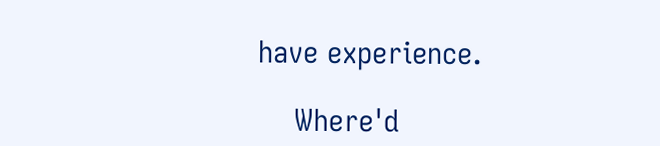have experience.

    Where'd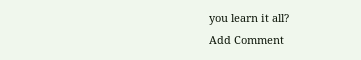you learn it all?
Add Comment